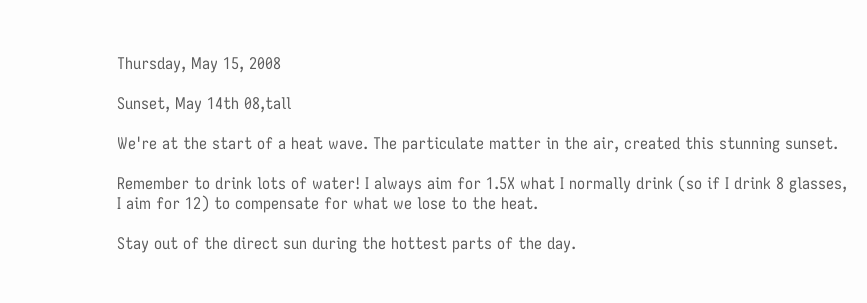Thursday, May 15, 2008

Sunset, May 14th 08,tall

We're at the start of a heat wave. The particulate matter in the air, created this stunning sunset.

Remember to drink lots of water! I always aim for 1.5X what I normally drink (so if I drink 8 glasses, I aim for 12) to compensate for what we lose to the heat.

Stay out of the direct sun during the hottest parts of the day.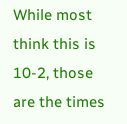While most think this is 10-2, those are the times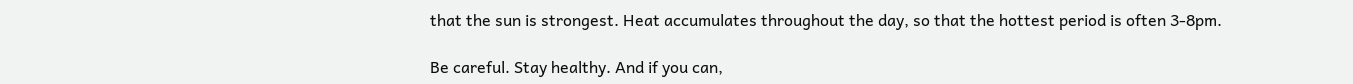that the sun is strongest. Heat accumulates throughout the day, so that the hottest period is often 3-8pm.

Be careful. Stay healthy. And if you can,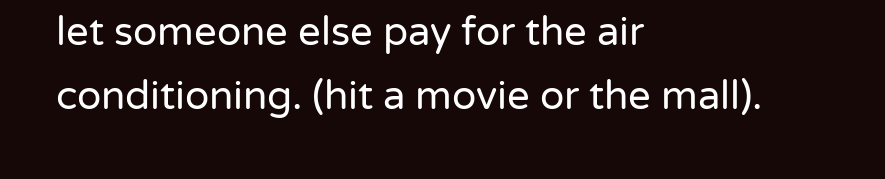let someone else pay for the air conditioning. (hit a movie or the mall).